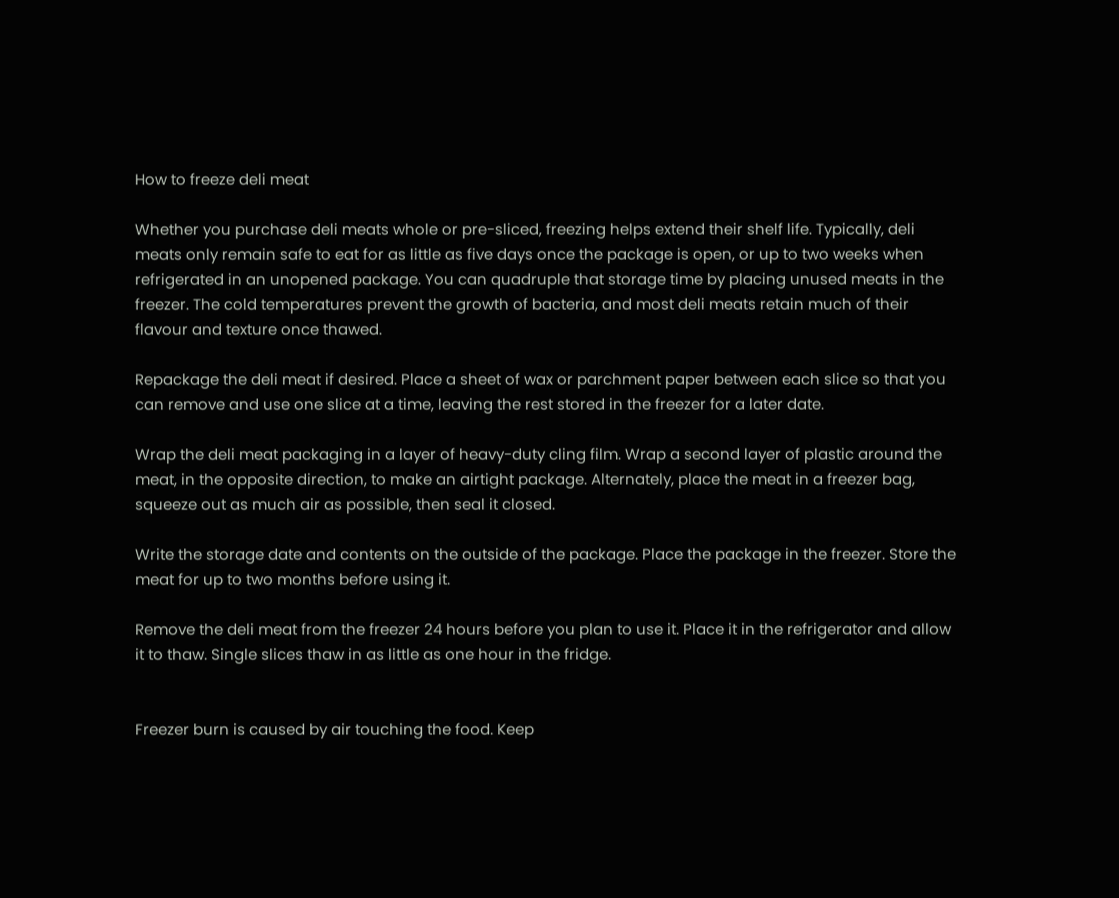How to freeze deli meat

Whether you purchase deli meats whole or pre-sliced, freezing helps extend their shelf life. Typically, deli meats only remain safe to eat for as little as five days once the package is open, or up to two weeks when refrigerated in an unopened package. You can quadruple that storage time by placing unused meats in the freezer. The cold temperatures prevent the growth of bacteria, and most deli meats retain much of their flavour and texture once thawed.

Repackage the deli meat if desired. Place a sheet of wax or parchment paper between each slice so that you can remove and use one slice at a time, leaving the rest stored in the freezer for a later date.

Wrap the deli meat packaging in a layer of heavy-duty cling film. Wrap a second layer of plastic around the meat, in the opposite direction, to make an airtight package. Alternately, place the meat in a freezer bag, squeeze out as much air as possible, then seal it closed.

Write the storage date and contents on the outside of the package. Place the package in the freezer. Store the meat for up to two months before using it.

Remove the deli meat from the freezer 24 hours before you plan to use it. Place it in the refrigerator and allow it to thaw. Single slices thaw in as little as one hour in the fridge.


Freezer burn is caused by air touching the food. Keep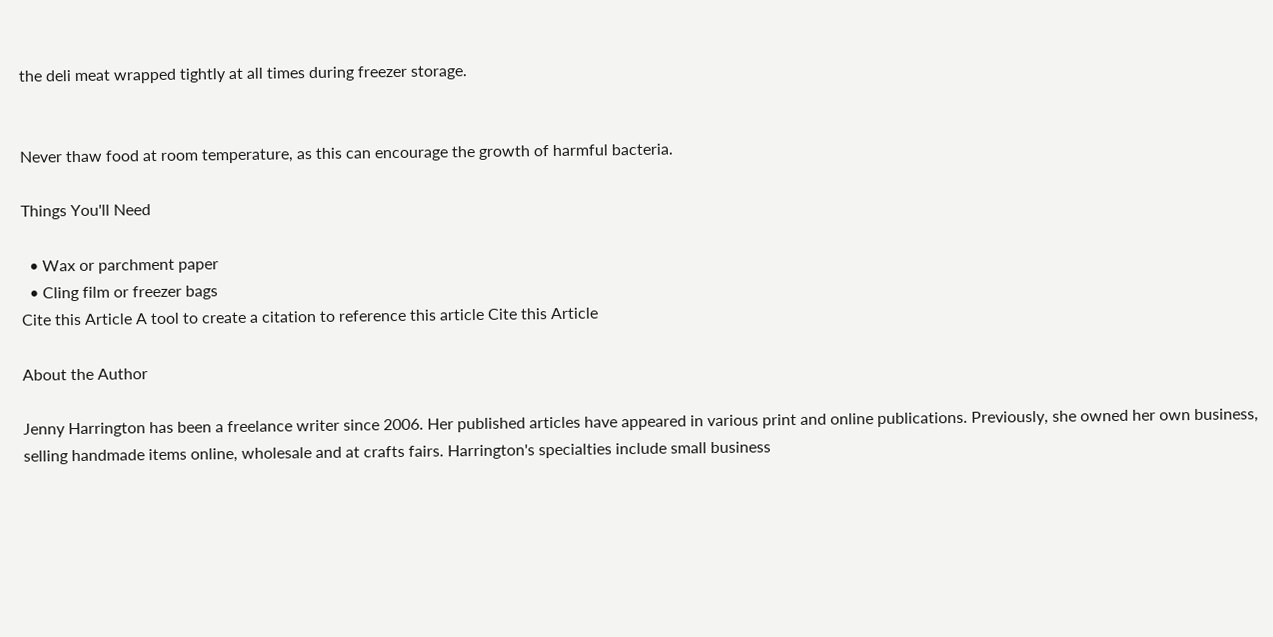the deli meat wrapped tightly at all times during freezer storage.


Never thaw food at room temperature, as this can encourage the growth of harmful bacteria.

Things You'll Need

  • Wax or parchment paper
  • Cling film or freezer bags
Cite this Article A tool to create a citation to reference this article Cite this Article

About the Author

Jenny Harrington has been a freelance writer since 2006. Her published articles have appeared in various print and online publications. Previously, she owned her own business, selling handmade items online, wholesale and at crafts fairs. Harrington's specialties include small business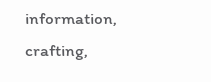information, crafting,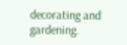decorating and gardening.